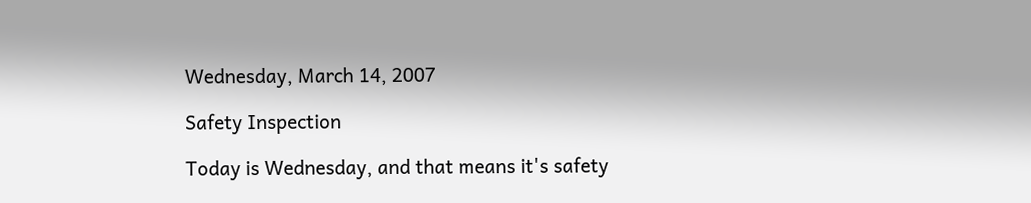Wednesday, March 14, 2007

Safety Inspection

Today is Wednesday, and that means it's safety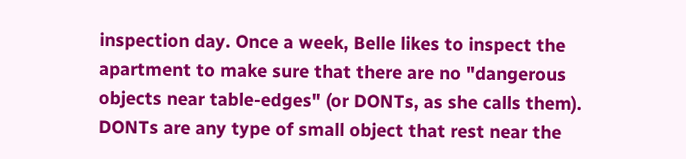inspection day. Once a week, Belle likes to inspect the apartment to make sure that there are no "dangerous objects near table-edges" (or DONTs, as she calls them). DONTs are any type of small object that rest near the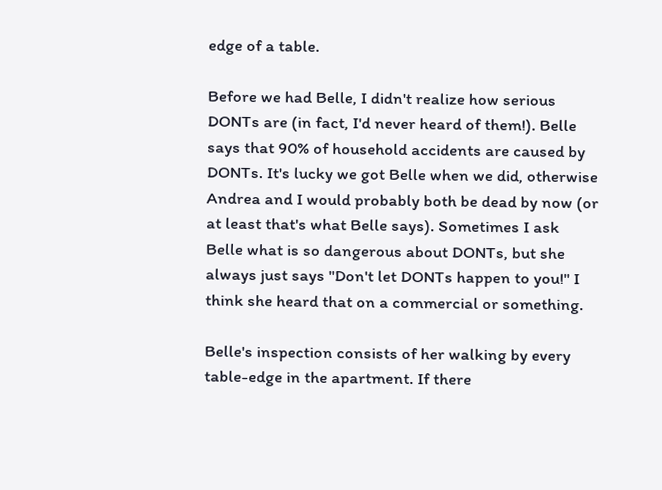edge of a table.

Before we had Belle, I didn't realize how serious DONTs are (in fact, I'd never heard of them!). Belle says that 90% of household accidents are caused by DONTs. It's lucky we got Belle when we did, otherwise Andrea and I would probably both be dead by now (or at least that's what Belle says). Sometimes I ask Belle what is so dangerous about DONTs, but she always just says "Don't let DONTs happen to you!" I think she heard that on a commercial or something.

Belle's inspection consists of her walking by every table-edge in the apartment. If there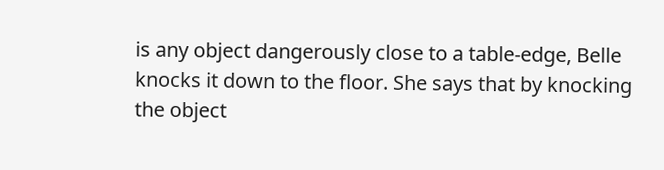is any object dangerously close to a table-edge, Belle knocks it down to the floor. She says that by knocking the object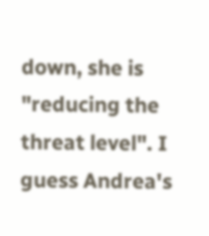down, she is "reducing the threat level". I guess Andrea's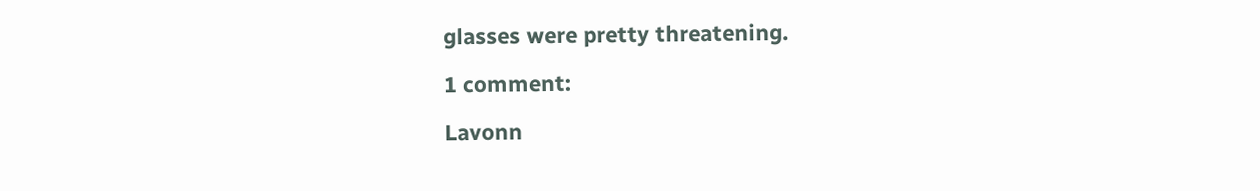glasses were pretty threatening.

1 comment:

Lavonn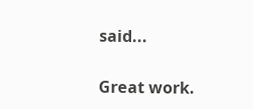said...

Great work.